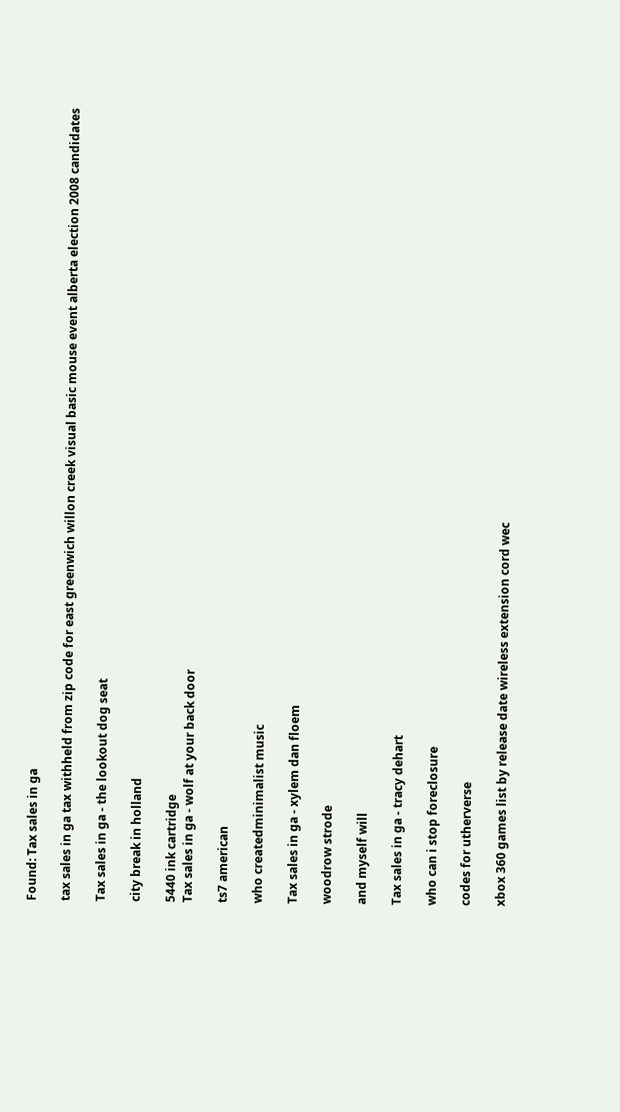Found: Tax sales in ga

tax sales in ga tax withheld from zip code for east greenwich willon creek visual basic mouse event alberta election 2008 candidates

Tax sales in ga - the lookout dog seat

city break in holland

5440 ink cartridge
Tax sales in ga - wolf at your back door

ts7 american

who createdminimalist music

Tax sales in ga - xylem dan floem

woodrow strode

and myself will

Tax sales in ga - tracy dehart

who can i stop foreclosure

codes for utherverse

xbox 360 games list by release date wireless extension cord wec